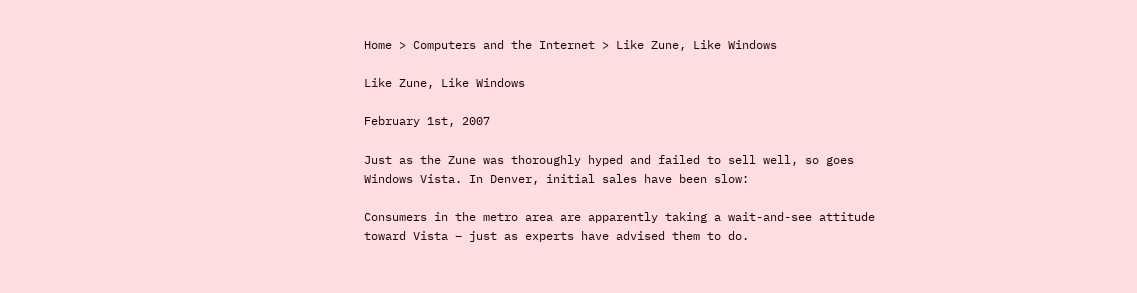Home > Computers and the Internet > Like Zune, Like Windows

Like Zune, Like Windows

February 1st, 2007

Just as the Zune was thoroughly hyped and failed to sell well, so goes Windows Vista. In Denver, initial sales have been slow:

Consumers in the metro area are apparently taking a wait-and-see attitude toward Vista – just as experts have advised them to do.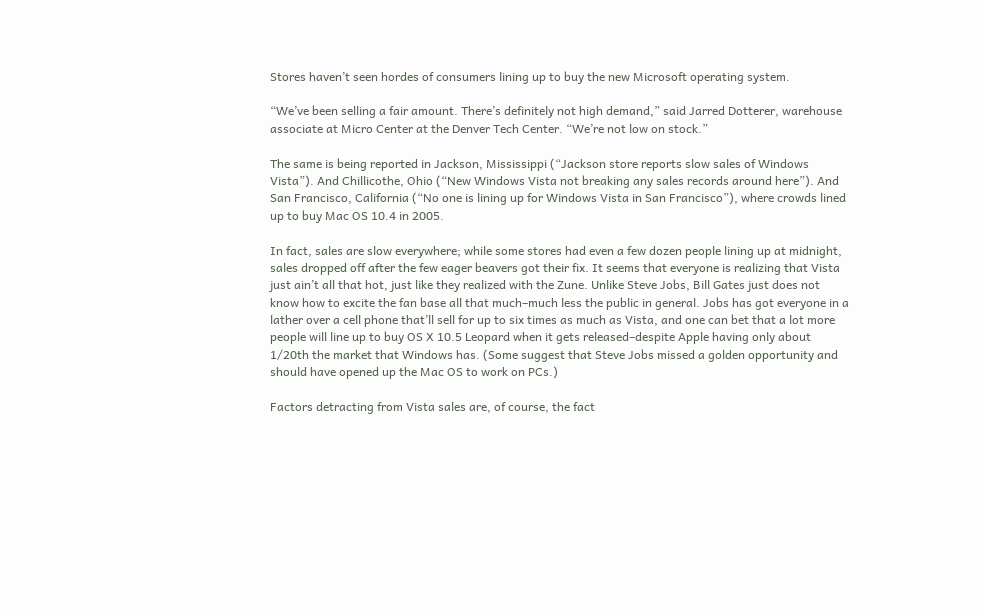Stores haven’t seen hordes of consumers lining up to buy the new Microsoft operating system.

“We’ve been selling a fair amount. There’s definitely not high demand,” said Jarred Dotterer, warehouse associate at Micro Center at the Denver Tech Center. “We’re not low on stock.”

The same is being reported in Jackson, Mississippi (“Jackson store reports slow sales of Windows Vista”). And Chillicothe, Ohio (“New Windows Vista not breaking any sales records around here”). And San Francisco, California (“No one is lining up for Windows Vista in San Francisco”), where crowds lined up to buy Mac OS 10.4 in 2005.

In fact, sales are slow everywhere; while some stores had even a few dozen people lining up at midnight, sales dropped off after the few eager beavers got their fix. It seems that everyone is realizing that Vista just ain’t all that hot, just like they realized with the Zune. Unlike Steve Jobs, Bill Gates just does not know how to excite the fan base all that much–much less the public in general. Jobs has got everyone in a lather over a cell phone that’ll sell for up to six times as much as Vista, and one can bet that a lot more people will line up to buy OS X 10.5 Leopard when it gets released–despite Apple having only about 1/20th the market that Windows has. (Some suggest that Steve Jobs missed a golden opportunity and should have opened up the Mac OS to work on PCs.)

Factors detracting from Vista sales are, of course, the fact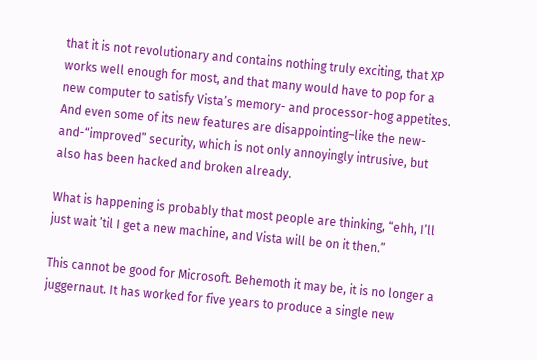that it is not revolutionary and contains nothing truly exciting, that XP works well enough for most, and that many would have to pop for a new computer to satisfy Vista’s memory- and processor-hog appetites. And even some of its new features are disappointing–like the new-and-“improved” security, which is not only annoyingly intrusive, but also has been hacked and broken already.

What is happening is probably that most people are thinking, “ehh, I’ll just wait ’til I get a new machine, and Vista will be on it then.”

This cannot be good for Microsoft. Behemoth it may be, it is no longer a juggernaut. It has worked for five years to produce a single new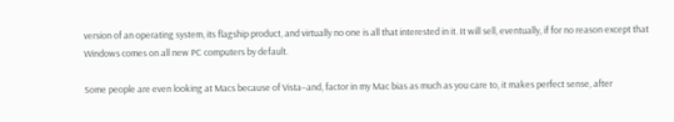version of an operating system, its flagship product, and virtually no one is all that interested in it. It will sell, eventually, if for no reason except that Windows comes on all new PC computers by default.

Some people are even looking at Macs because of Vista–and, factor in my Mac bias as much as you care to, it makes perfect sense, after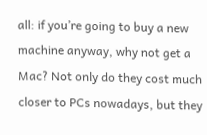all: if you’re going to buy a new machine anyway, why not get a Mac? Not only do they cost much closer to PCs nowadays, but they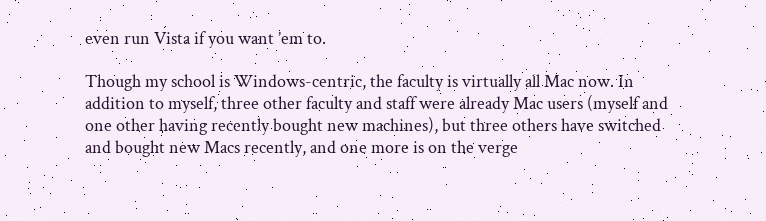even run Vista if you want ’em to.

Though my school is Windows-centric, the faculty is virtually all Mac now. In addition to myself, three other faculty and staff were already Mac users (myself and one other having recently bought new machines), but three others have switched and bought new Macs recently, and one more is on the verge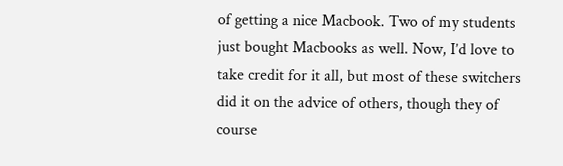of getting a nice Macbook. Two of my students just bought Macbooks as well. Now, I’d love to take credit for it all, but most of these switchers did it on the advice of others, though they of course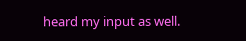heard my input as well.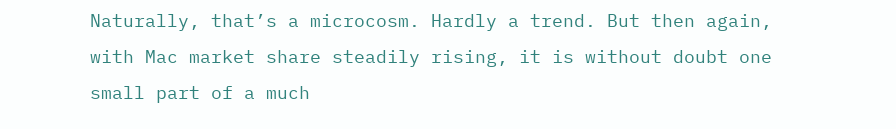Naturally, that’s a microcosm. Hardly a trend. But then again, with Mac market share steadily rising, it is without doubt one small part of a much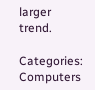larger trend.

Categories: Computers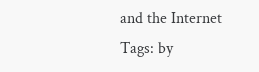and the Internet Tags: by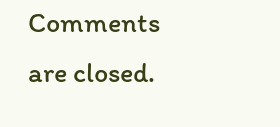Comments are closed.